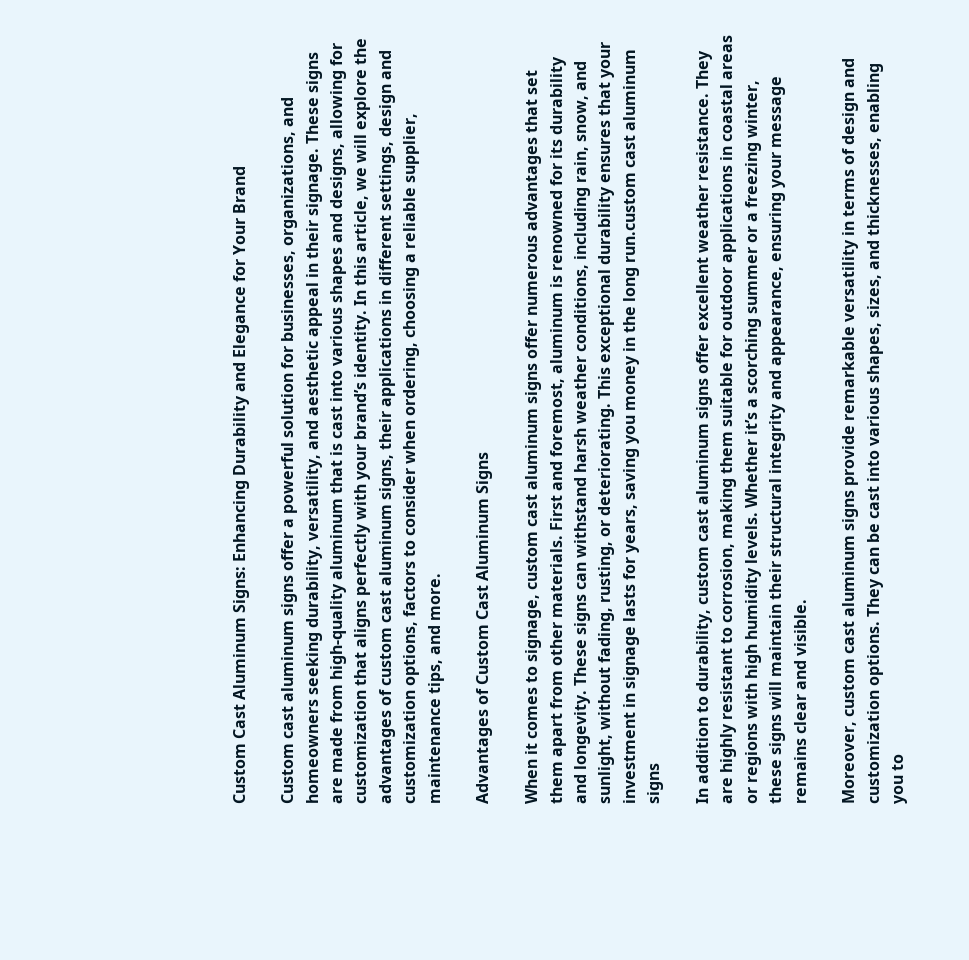Custom Cast Aluminum Signs: Enhancing Durability and Elegance for Your Brand

Custom cast aluminum signs offer a powerful solution for businesses, organizations, and homeowners seeking durability, versatility, and aesthetic appeal in their signage. These signs are made from high-quality aluminum that is cast into various shapes and designs, allowing for customization that aligns perfectly with your brand’s identity. In this article, we will explore the advantages of custom cast aluminum signs, their applications in different settings, design and customization options, factors to consider when ordering, choosing a reliable supplier, maintenance tips, and more.

Advantages of Custom Cast Aluminum Signs

When it comes to signage, custom cast aluminum signs offer numerous advantages that set them apart from other materials. First and foremost, aluminum is renowned for its durability and longevity. These signs can withstand harsh weather conditions, including rain, snow, and sunlight, without fading, rusting, or deteriorating. This exceptional durability ensures that your investment in signage lasts for years, saving you money in the long run.custom cast aluminum signs

In addition to durability, custom cast aluminum signs offer excellent weather resistance. They are highly resistant to corrosion, making them suitable for outdoor applications in coastal areas or regions with high humidity levels. Whether it’s a scorching summer or a freezing winter, these signs will maintain their structural integrity and appearance, ensuring your message remains clear and visible.

Moreover, custom cast aluminum signs provide remarkable versatility in terms of design and customization options. They can be cast into various shapes, sizes, and thicknesses, enabling you to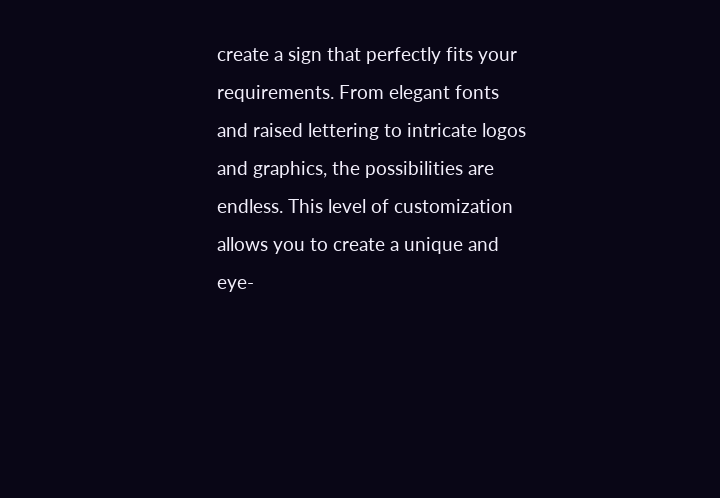create a sign that perfectly fits your requirements. From elegant fonts and raised lettering to intricate logos and graphics, the possibilities are endless. This level of customization allows you to create a unique and eye-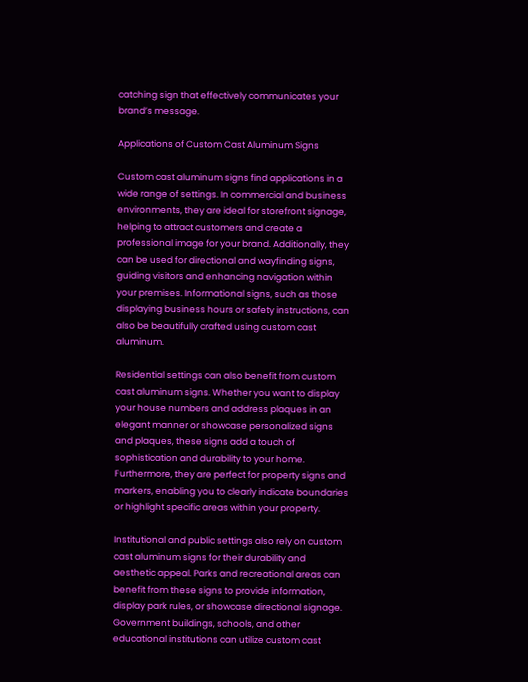catching sign that effectively communicates your brand’s message.

Applications of Custom Cast Aluminum Signs

Custom cast aluminum signs find applications in a wide range of settings. In commercial and business environments, they are ideal for storefront signage, helping to attract customers and create a professional image for your brand. Additionally, they can be used for directional and wayfinding signs, guiding visitors and enhancing navigation within your premises. Informational signs, such as those displaying business hours or safety instructions, can also be beautifully crafted using custom cast aluminum.

Residential settings can also benefit from custom cast aluminum signs. Whether you want to display your house numbers and address plaques in an elegant manner or showcase personalized signs and plaques, these signs add a touch of sophistication and durability to your home. Furthermore, they are perfect for property signs and markers, enabling you to clearly indicate boundaries or highlight specific areas within your property.

Institutional and public settings also rely on custom cast aluminum signs for their durability and aesthetic appeal. Parks and recreational areas can benefit from these signs to provide information, display park rules, or showcase directional signage. Government buildings, schools, and other educational institutions can utilize custom cast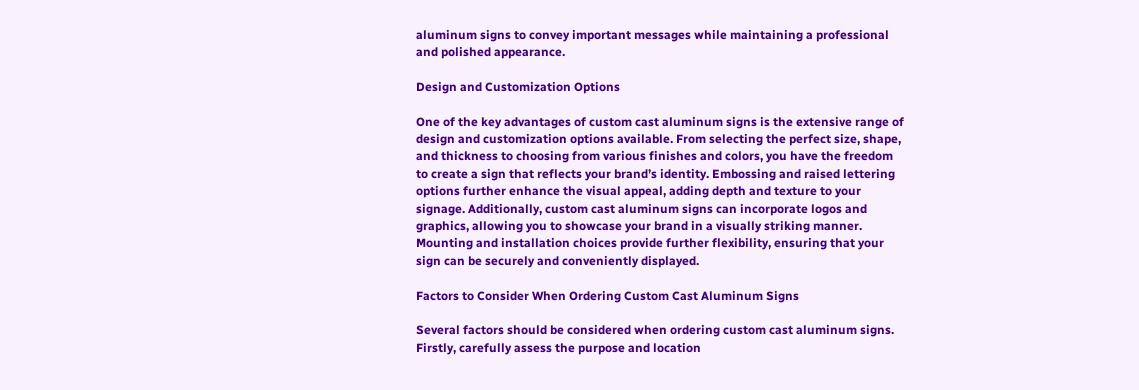aluminum signs to convey important messages while maintaining a professional and polished appearance.

Design and Customization Options

One of the key advantages of custom cast aluminum signs is the extensive range of design and customization options available. From selecting the perfect size, shape, and thickness to choosing from various finishes and colors, you have the freedom to create a sign that reflects your brand’s identity. Embossing and raised lettering options further enhance the visual appeal, adding depth and texture to your signage. Additionally, custom cast aluminum signs can incorporate logos and graphics, allowing you to showcase your brand in a visually striking manner. Mounting and installation choices provide further flexibility, ensuring that your sign can be securely and conveniently displayed.

Factors to Consider When Ordering Custom Cast Aluminum Signs

Several factors should be considered when ordering custom cast aluminum signs. Firstly, carefully assess the purpose and location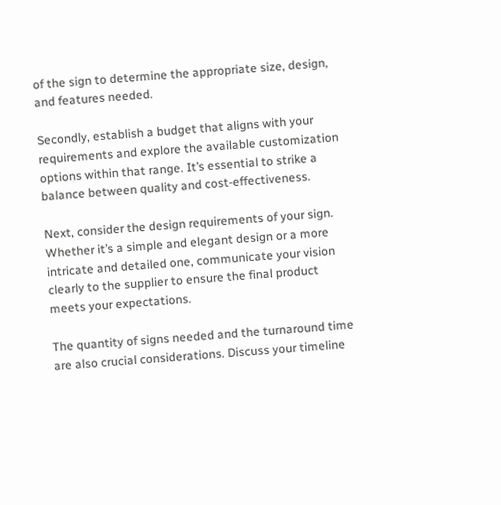of the sign to determine the appropriate size, design, and features needed.

Secondly, establish a budget that aligns with your requirements and explore the available customization options within that range. It’s essential to strike a balance between quality and cost-effectiveness.

Next, consider the design requirements of your sign. Whether it’s a simple and elegant design or a more intricate and detailed one, communicate your vision clearly to the supplier to ensure the final product meets your expectations.

The quantity of signs needed and the turnaround time are also crucial considerations. Discuss your timeline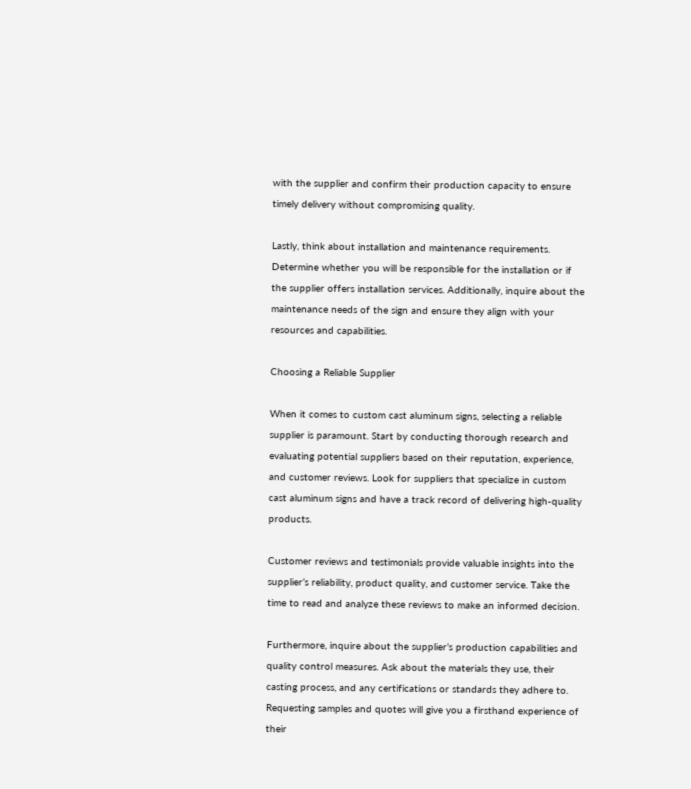with the supplier and confirm their production capacity to ensure timely delivery without compromising quality.

Lastly, think about installation and maintenance requirements. Determine whether you will be responsible for the installation or if the supplier offers installation services. Additionally, inquire about the maintenance needs of the sign and ensure they align with your resources and capabilities.

Choosing a Reliable Supplier

When it comes to custom cast aluminum signs, selecting a reliable supplier is paramount. Start by conducting thorough research and evaluating potential suppliers based on their reputation, experience, and customer reviews. Look for suppliers that specialize in custom cast aluminum signs and have a track record of delivering high-quality products.

Customer reviews and testimonials provide valuable insights into the supplier’s reliability, product quality, and customer service. Take the time to read and analyze these reviews to make an informed decision.

Furthermore, inquire about the supplier’s production capabilities and quality control measures. Ask about the materials they use, their casting process, and any certifications or standards they adhere to. Requesting samples and quotes will give you a firsthand experience of their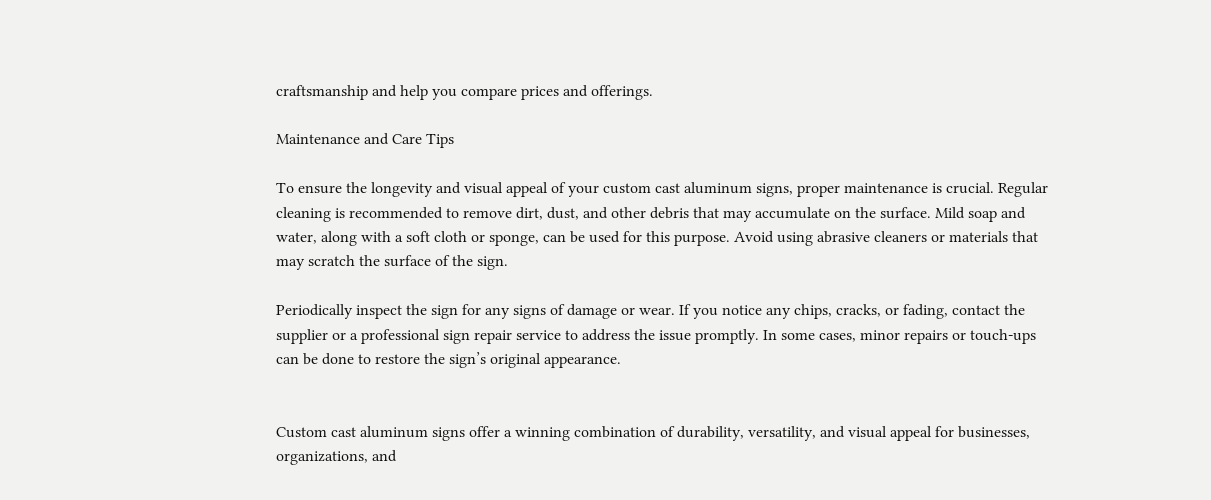craftsmanship and help you compare prices and offerings.

Maintenance and Care Tips

To ensure the longevity and visual appeal of your custom cast aluminum signs, proper maintenance is crucial. Regular cleaning is recommended to remove dirt, dust, and other debris that may accumulate on the surface. Mild soap and water, along with a soft cloth or sponge, can be used for this purpose. Avoid using abrasive cleaners or materials that may scratch the surface of the sign.

Periodically inspect the sign for any signs of damage or wear. If you notice any chips, cracks, or fading, contact the supplier or a professional sign repair service to address the issue promptly. In some cases, minor repairs or touch-ups can be done to restore the sign’s original appearance.


Custom cast aluminum signs offer a winning combination of durability, versatility, and visual appeal for businesses, organizations, and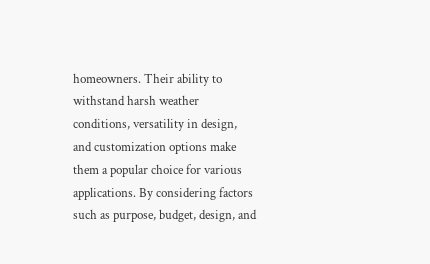homeowners. Their ability to withstand harsh weather conditions, versatility in design, and customization options make them a popular choice for various applications. By considering factors such as purpose, budget, design, and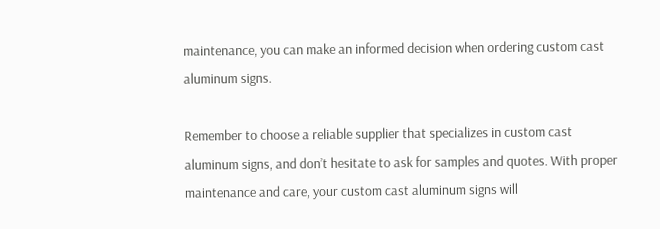maintenance, you can make an informed decision when ordering custom cast aluminum signs.

Remember to choose a reliable supplier that specializes in custom cast aluminum signs, and don’t hesitate to ask for samples and quotes. With proper maintenance and care, your custom cast aluminum signs will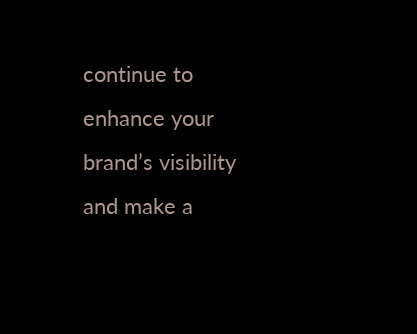continue to enhance your brand’s visibility and make a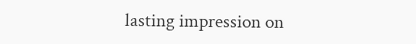lasting impression on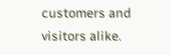customers and visitors alike.